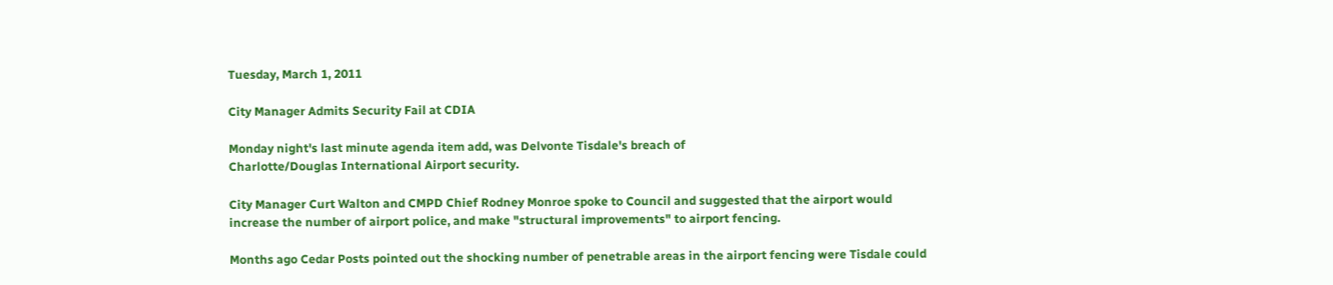Tuesday, March 1, 2011

City Manager Admits Security Fail at CDIA

Monday night's last minute agenda item add, was Delvonte Tisdale's breach of
Charlotte/Douglas International Airport security.

City Manager Curt Walton and CMPD Chief Rodney Monroe spoke to Council and suggested that the airport would increase the number of airport police, and make "structural improvements" to airport fencing.

Months ago Cedar Posts pointed out the shocking number of penetrable areas in the airport fencing were Tisdale could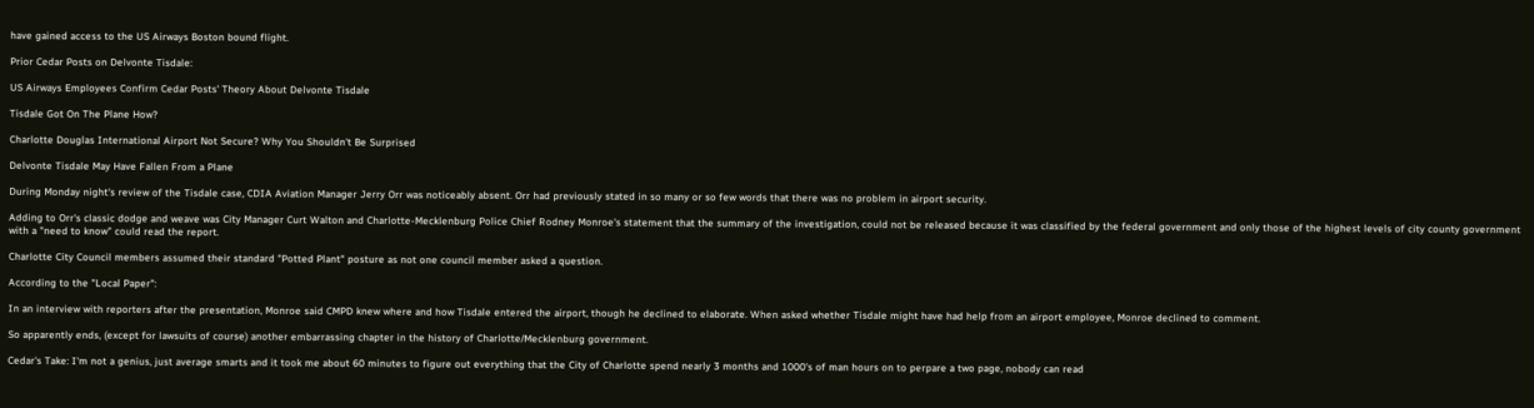have gained access to the US Airways Boston bound flight.

Prior Cedar Posts on Delvonte Tisdale:

US Airways Employees Confirm Cedar Posts' Theory About Delvonte Tisdale

Tisdale Got On The Plane How?

Charlotte Douglas International Airport Not Secure? Why You Shouldn't Be Surprised

Delvonte Tisdale May Have Fallen From a Plane

During Monday night's review of the Tisdale case, CDIA Aviation Manager Jerry Orr was noticeably absent. Orr had previously stated in so many or so few words that there was no problem in airport security.

Adding to Orr's classic dodge and weave was City Manager Curt Walton and Charlotte-Mecklenburg Police Chief Rodney Monroe's statement that the summary of the investigation, could not be released because it was classified by the federal government and only those of the highest levels of city county government with a "need to know" could read the report.

Charlotte City Council members assumed their standard "Potted Plant" posture as not one council member asked a question.

According to the "Local Paper":

In an interview with reporters after the presentation, Monroe said CMPD knew where and how Tisdale entered the airport, though he declined to elaborate. When asked whether Tisdale might have had help from an airport employee, Monroe declined to comment.

So apparently ends, (except for lawsuits of course) another embarrassing chapter in the history of Charlotte/Mecklenburg government.

Cedar's Take: I'm not a genius, just average smarts and it took me about 60 minutes to figure out everything that the City of Charlotte spend nearly 3 months and 1000's of man hours on to perpare a two page, nobody can read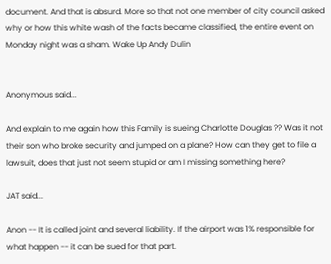document. And that is absurd. More so that not one member of city council asked why or how this white wash of the facts became classified, the entire event on Monday night was a sham. Wake Up Andy Dulin


Anonymous said...

And explain to me again how this Family is sueing Charlotte Douglas ?? Was it not their son who broke security and jumped on a plane? How can they get to file a lawsuit, does that just not seem stupid or am I missing something here?

JAT said...

Anon -- It is called joint and several liability. If the airport was 1% responsible for what happen -- it can be sued for that part.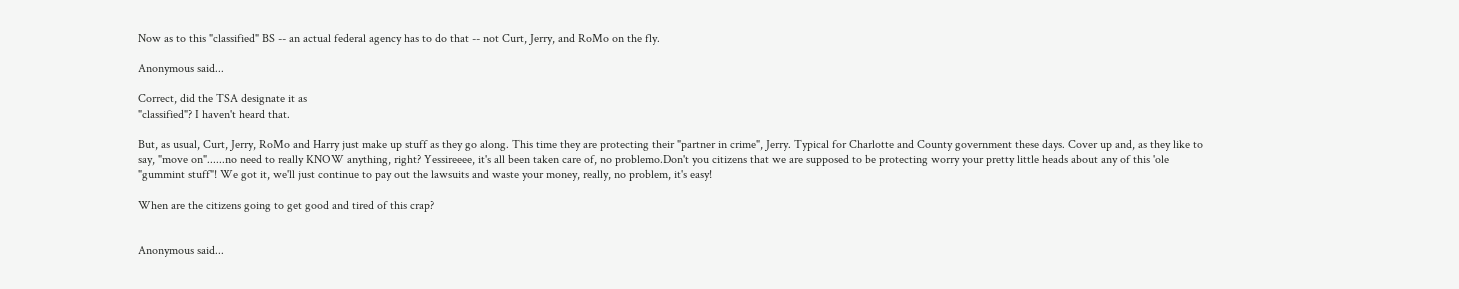Now as to this "classified" BS -- an actual federal agency has to do that -- not Curt, Jerry, and RoMo on the fly.

Anonymous said...

Correct, did the TSA designate it as
"classified"? I haven't heard that.

But, as usual, Curt, Jerry, RoMo and Harry just make up stuff as they go along. This time they are protecting their "partner in crime", Jerry. Typical for Charlotte and County government these days. Cover up and, as they like to say, "move on"......no need to really KNOW anything, right? Yessireeee, it's all been taken care of, no problemo.Don't you citizens that we are supposed to be protecting worry your pretty little heads about any of this 'ole
"gummint stuff"! We got it, we'll just continue to pay out the lawsuits and waste your money, really, no problem, it's easy!

When are the citizens going to get good and tired of this crap?


Anonymous said...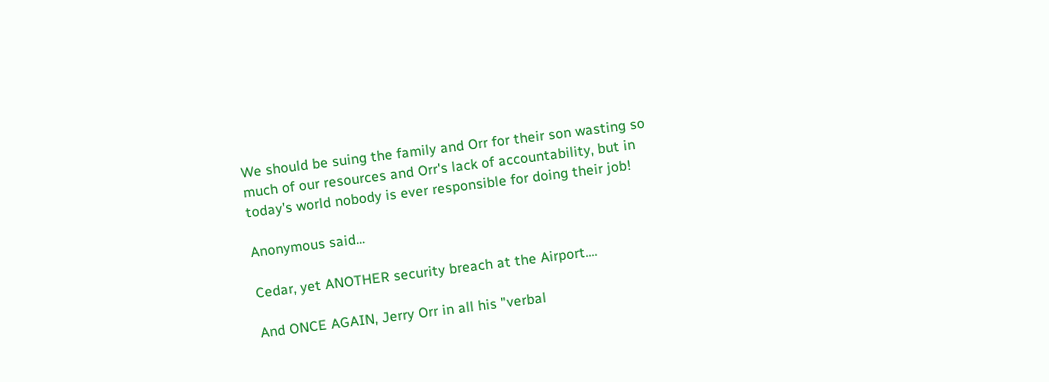We should be suing the family and Orr for their son wasting so much of our resources and Orr's lack of accountability, but in today's world nobody is ever responsible for doing their job!

Anonymous said...

Cedar, yet ANOTHER security breach at the Airport....

And ONCE AGAIN, Jerry Orr in all his "verbal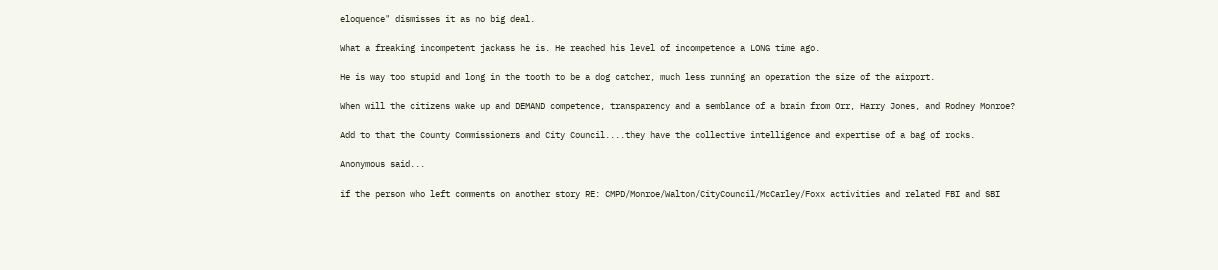eloquence" dismisses it as no big deal.

What a freaking incompetent jackass he is. He reached his level of incompetence a LONG time ago.

He is way too stupid and long in the tooth to be a dog catcher, much less running an operation the size of the airport.

When will the citizens wake up and DEMAND competence, transparency and a semblance of a brain from Orr, Harry Jones, and Rodney Monroe?

Add to that the County Commissioners and City Council....they have the collective intelligence and expertise of a bag of rocks.

Anonymous said...

if the person who left comments on another story RE: CMPD/Monroe/Walton/CityCouncil/McCarley/Foxx activities and related FBI and SBI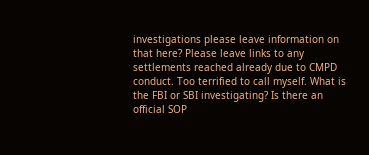investigations please leave information on that here? Please leave links to any settlements reached already due to CMPD conduct. Too terrified to call myself. What is the FBI or SBI investigating? Is there an official SOP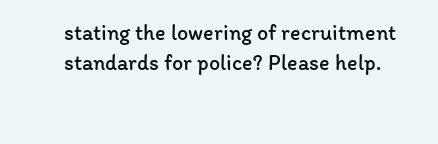stating the lowering of recruitment standards for police? Please help.